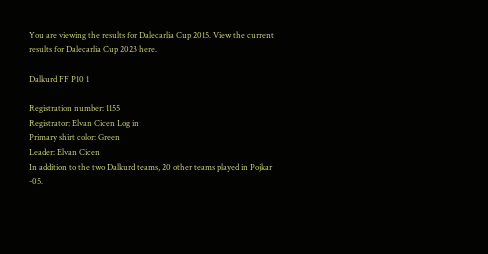You are viewing the results for Dalecarlia Cup 2015. View the current results for Dalecarlia Cup 2023 here.

Dalkurd FF P10 1

Registration number: 1155
Registrator: Elvan Cicen Log in
Primary shirt color: Green
Leader: Elvan Cicen
In addition to the two Dalkurd teams, 20 other teams played in Pojkar -05.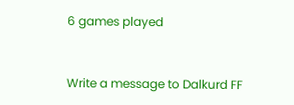6 games played


Write a message to Dalkurd FF